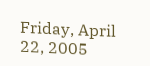Friday, April 22, 2005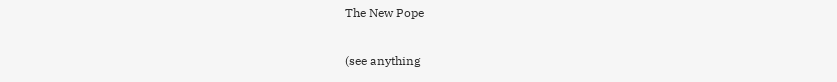The New Pope

(see anything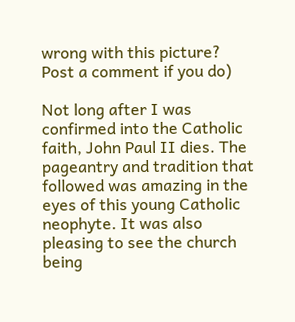wrong with this picture? Post a comment if you do)

Not long after I was confirmed into the Catholic faith, John Paul II dies. The pageantry and tradition that followed was amazing in the eyes of this young Catholic neophyte. It was also pleasing to see the church being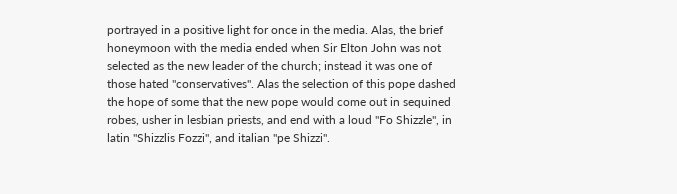portrayed in a positive light for once in the media. Alas, the brief honeymoon with the media ended when Sir Elton John was not selected as the new leader of the church; instead it was one of those hated "conservatives". Alas the selection of this pope dashed the hope of some that the new pope would come out in sequined robes, usher in lesbian priests, and end with a loud "Fo Shizzle", in latin "Shizzlis Fozzi", and italian "pe Shizzi".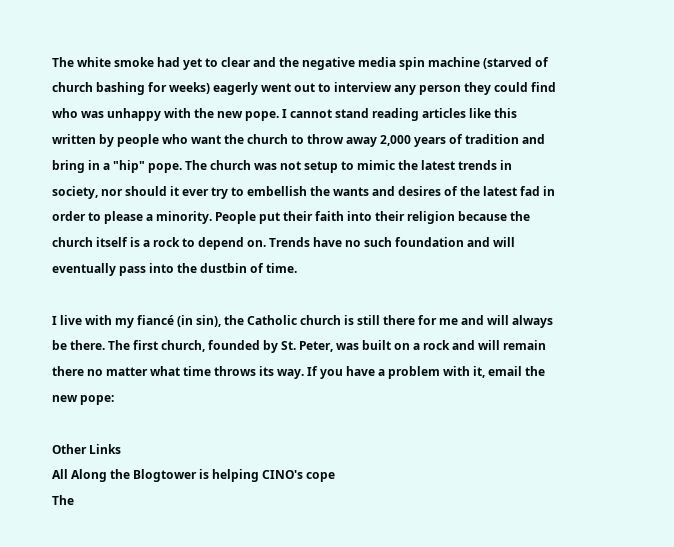The white smoke had yet to clear and the negative media spin machine (starved of church bashing for weeks) eagerly went out to interview any person they could find who was unhappy with the new pope. I cannot stand reading articles like this written by people who want the church to throw away 2,000 years of tradition and bring in a "hip" pope. The church was not setup to mimic the latest trends in society, nor should it ever try to embellish the wants and desires of the latest fad in order to please a minority. People put their faith into their religion because the church itself is a rock to depend on. Trends have no such foundation and will eventually pass into the dustbin of time.

I live with my fiancé (in sin), the Catholic church is still there for me and will always be there. The first church, founded by St. Peter, was built on a rock and will remain there no matter what time throws its way. If you have a problem with it, email the new pope:

Other Links
All Along the Blogtower is helping CINO's cope
The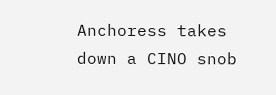Anchoress takes down a CINO snob